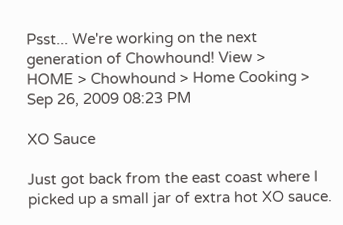Psst... We're working on the next generation of Chowhound! View >
HOME > Chowhound > Home Cooking >
Sep 26, 2009 08:23 PM

XO Sauce

Just got back from the east coast where I picked up a small jar of extra hot XO sauce.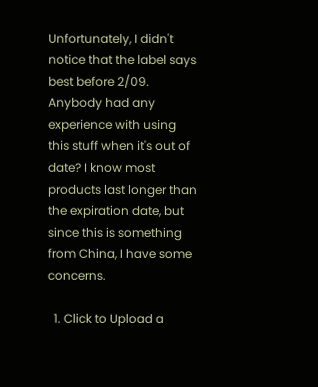Unfortunately, I didn't notice that the label says best before 2/09. Anybody had any experience with using this stuff when it's out of date? I know most products last longer than the expiration date, but since this is something from China, I have some concerns.

  1. Click to Upload a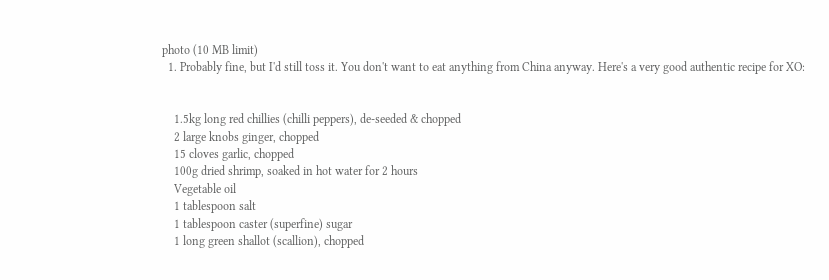photo (10 MB limit)
  1. Probably fine, but I'd still toss it. You don't want to eat anything from China anyway. Here's a very good authentic recipe for XO:


    1.5kg long red chillies (chilli peppers), de-seeded & chopped
    2 large knobs ginger, chopped
    15 cloves garlic, chopped
    100g dried shrimp, soaked in hot water for 2 hours
    Vegetable oil
    1 tablespoon salt
    1 tablespoon caster (superfine) sugar
    1 long green shallot (scallion), chopped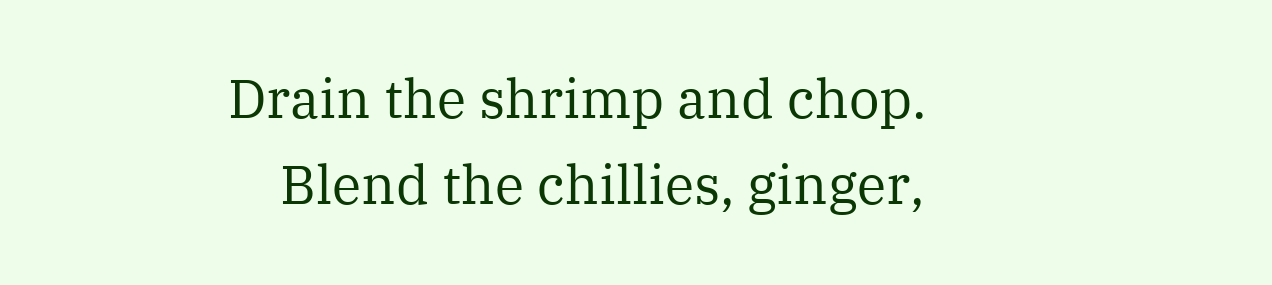Drain the shrimp and chop.
    Blend the chillies, ginger,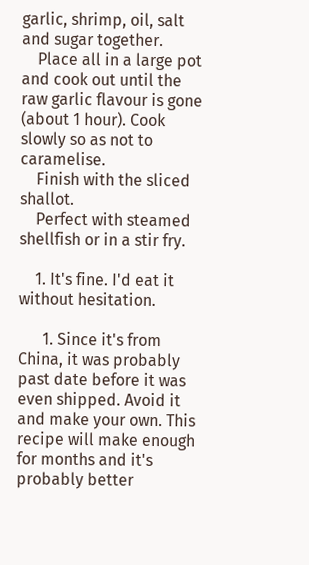garlic, shrimp, oil, salt and sugar together.
    Place all in a large pot and cook out until the raw garlic flavour is gone (about 1 hour). Cook slowly so as not to caramelise.
    Finish with the sliced shallot.
    Perfect with steamed shellfish or in a stir fry.

    1. It's fine. I'd eat it without hesitation.

      1. Since it's from China, it was probably past date before it was even shipped. Avoid it and make your own. This recipe will make enough for months and it's probably better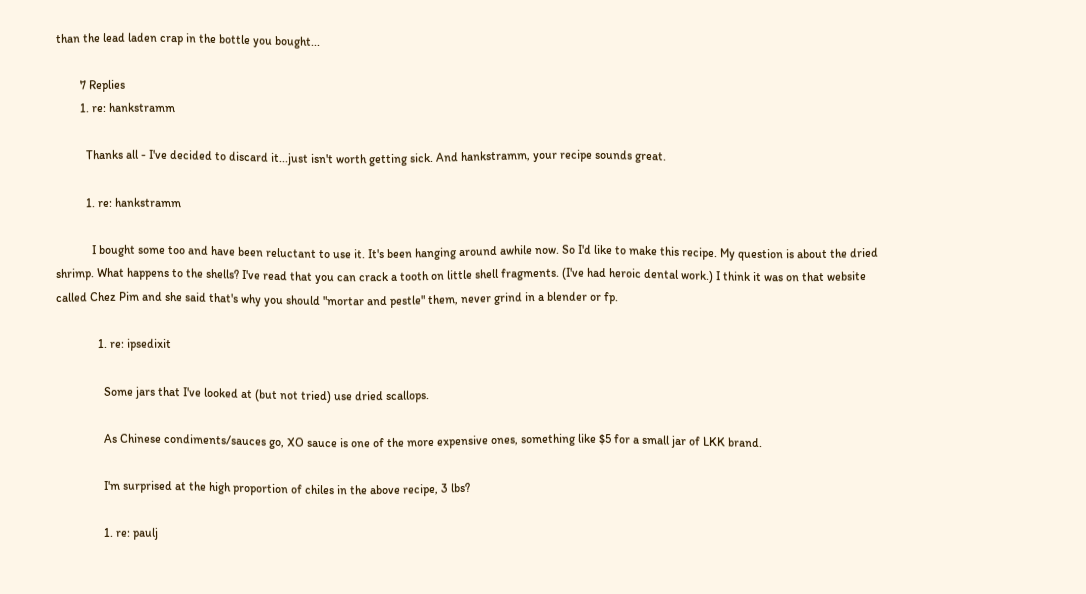than the lead laden crap in the bottle you bought...

        7 Replies
        1. re: hankstramm

          Thanks all - I've decided to discard it...just isn't worth getting sick. And hankstramm, your recipe sounds great.

          1. re: hankstramm

            I bought some too and have been reluctant to use it. It's been hanging around awhile now. So I'd like to make this recipe. My question is about the dried shrimp. What happens to the shells? I've read that you can crack a tooth on little shell fragments. (I've had heroic dental work.) I think it was on that website called Chez Pim and she said that's why you should "mortar and pestle" them, never grind in a blender or fp.

              1. re: ipsedixit

                Some jars that I've looked at (but not tried) use dried scallops.

                As Chinese condiments/sauces go, XO sauce is one of the more expensive ones, something like $5 for a small jar of LKK brand.

                I'm surprised at the high proportion of chiles in the above recipe, 3 lbs?

                1. re: paulj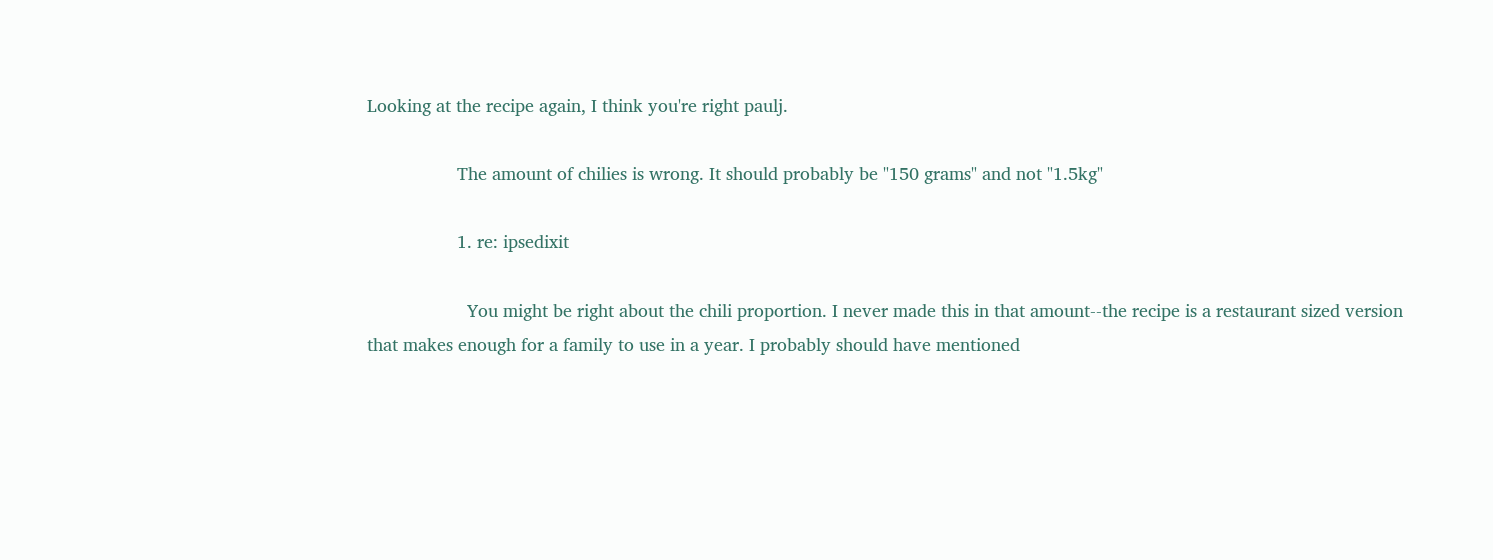Looking at the recipe again, I think you're right paulj.

                  The amount of chilies is wrong. It should probably be "150 grams" and not "1.5kg"

                  1. re: ipsedixit

                    You might be right about the chili proportion. I never made this in that amount--the recipe is a restaurant sized version that makes enough for a family to use in a year. I probably should have mentioned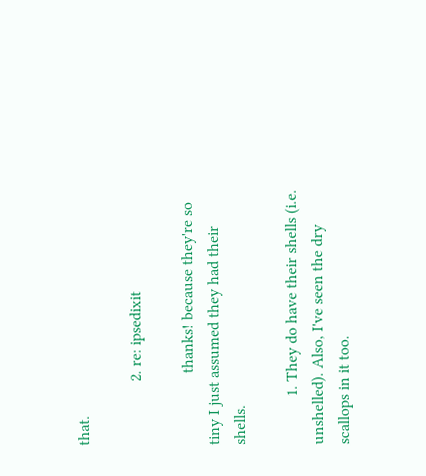that.

                2. re: ipsedixit

                  thanks! because they're so tiny I just assumed they had their shells.

            1. They do have their shells (i.e. unshelled). Also, I've seen the dry scallops in it too.